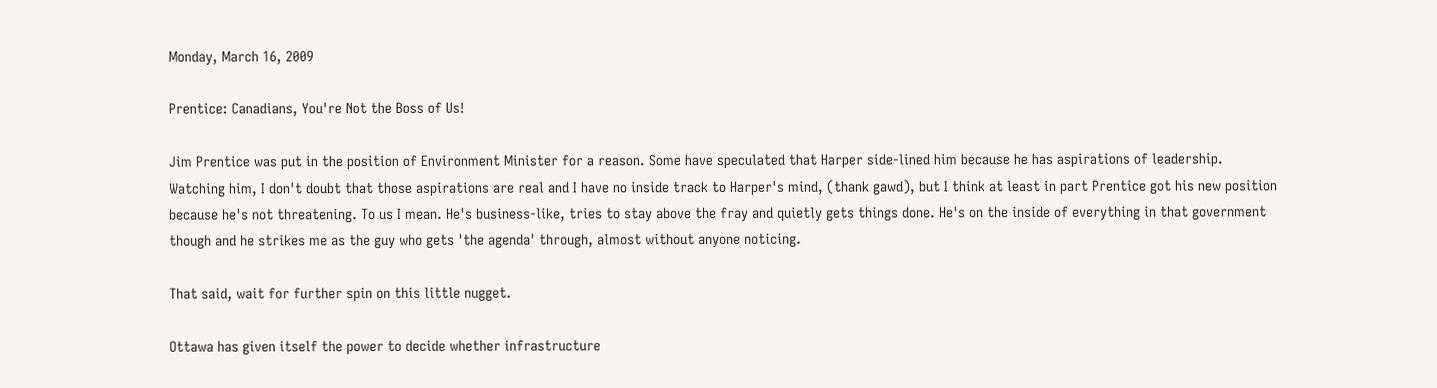Monday, March 16, 2009

Prentice: Canadians, You're Not the Boss of Us!

Jim Prentice was put in the position of Environment Minister for a reason. Some have speculated that Harper side-lined him because he has aspirations of leadership. Watching him, I don't doubt that those aspirations are real and I have no inside track to Harper's mind, (thank gawd), but I think at least in part Prentice got his new position because he's not threatening. To us I mean. He's business-like, tries to stay above the fray and quietly gets things done. He's on the inside of everything in that government though and he strikes me as the guy who gets 'the agenda' through, almost without anyone noticing.

That said, wait for further spin on this little nugget.

Ottawa has given itself the power to decide whether infrastructure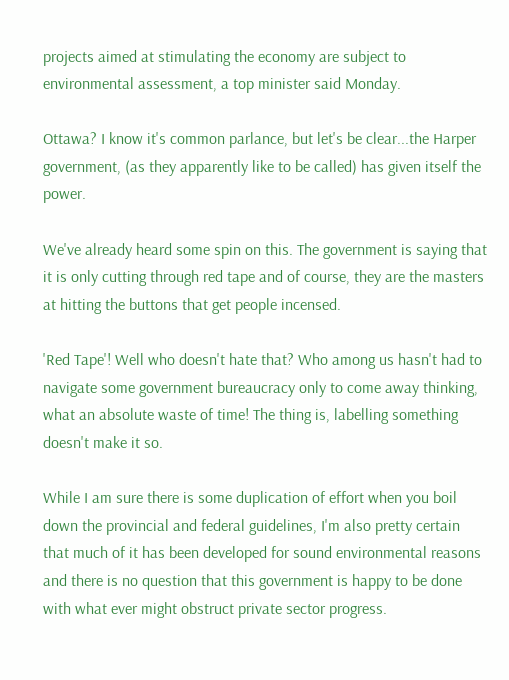projects aimed at stimulating the economy are subject to environmental assessment, a top minister said Monday.

Ottawa? I know it's common parlance, but let's be clear...the Harper government, (as they apparently like to be called) has given itself the power.

We've already heard some spin on this. The government is saying that it is only cutting through red tape and of course, they are the masters at hitting the buttons that get people incensed.

'Red Tape'! Well who doesn't hate that? Who among us hasn't had to navigate some government bureaucracy only to come away thinking, what an absolute waste of time! The thing is, labelling something doesn't make it so.

While I am sure there is some duplication of effort when you boil down the provincial and federal guidelines, I'm also pretty certain that much of it has been developed for sound environmental reasons and there is no question that this government is happy to be done with what ever might obstruct private sector progress.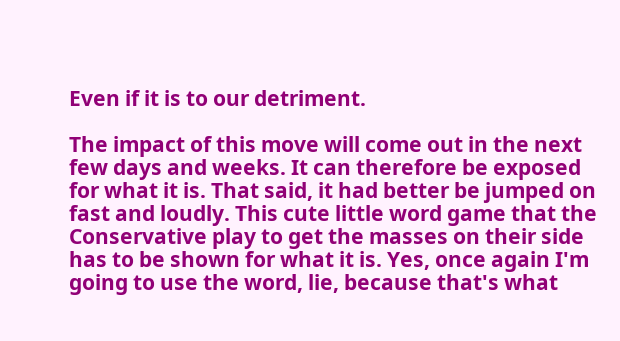Even if it is to our detriment.

The impact of this move will come out in the next few days and weeks. It can therefore be exposed for what it is. That said, it had better be jumped on fast and loudly. This cute little word game that the Conservative play to get the masses on their side has to be shown for what it is. Yes, once again I'm going to use the word, lie, because that's what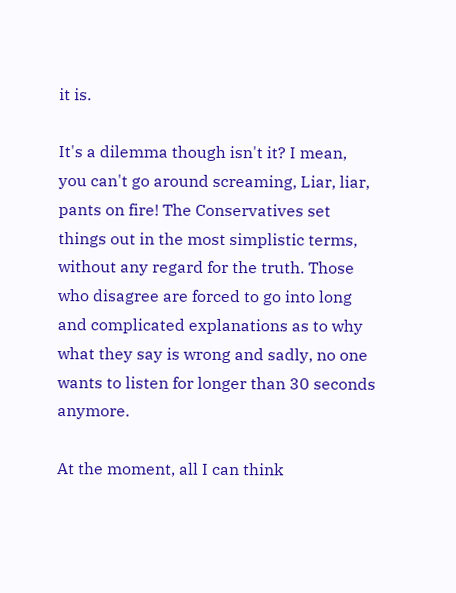it is.

It's a dilemma though isn't it? I mean, you can't go around screaming, Liar, liar, pants on fire! The Conservatives set things out in the most simplistic terms, without any regard for the truth. Those who disagree are forced to go into long and complicated explanations as to why what they say is wrong and sadly, no one wants to listen for longer than 30 seconds anymore.

At the moment, all I can think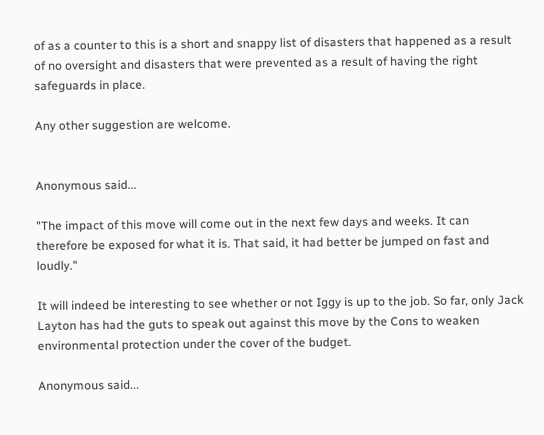of as a counter to this is a short and snappy list of disasters that happened as a result of no oversight and disasters that were prevented as a result of having the right safeguards in place.

Any other suggestion are welcome.


Anonymous said...

"The impact of this move will come out in the next few days and weeks. It can therefore be exposed for what it is. That said, it had better be jumped on fast and loudly."

It will indeed be interesting to see whether or not Iggy is up to the job. So far, only Jack Layton has had the guts to speak out against this move by the Cons to weaken environmental protection under the cover of the budget.

Anonymous said...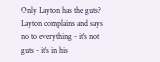Only Layton has the guts? Layton complains and says no to everything - it's not guts - it's in his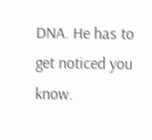DNA. He has to get noticed you know.